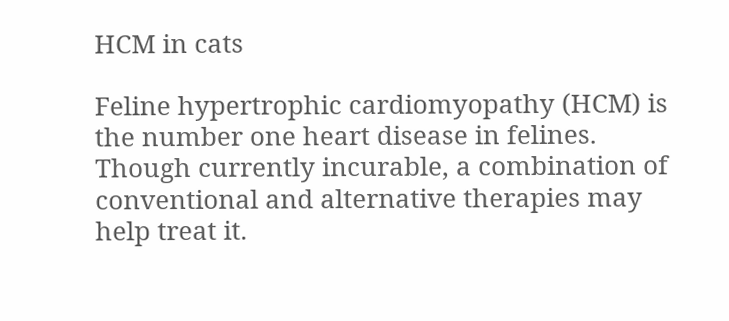HCM in cats

Feline hypertrophic cardiomyopathy (HCM) is the number one heart disease in felines. Though currently incurable, a combination of conventional and alternative therapies may help treat it.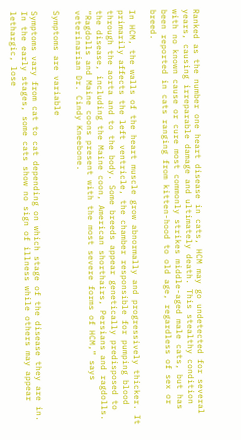Ranked as the number one heart disease in cats, HCM may go undetected for several years, causing irreparable damage and ultimately death. This stealthy condition with no known cause or cure most commonly strikes middle-aged male cats, but has been reported in cats ranging from kitten-hood to old age, regardless of sex or breed.

In HCM, the walls of the heart muscle grow abnormally and progressively thicker. It primarily affects the left ventricle, the chamber responsible for pumping blood through the aorta and to the body. Some breeds appear genetically predisposed to the disease, including the Maine coon, American shorthairs, Persians and ragdolls. “Ragdolls and Maine coons present with the most severe forms of HCM,” says veterinarian Dr. Cindy Kneebone.

Symptoms are variable

Symptoms vary from cat to cat depending on which stage of the disease they are in. In the early stages, some cats show no sign of illness while others may appear lethargic, lose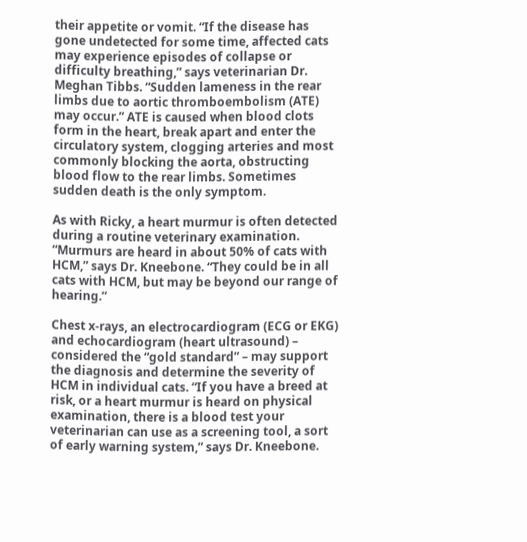their appetite or vomit. “If the disease has gone undetected for some time, affected cats may experience episodes of collapse or difficulty breathing,” says veterinarian Dr. Meghan Tibbs. “Sudden lameness in the rear limbs due to aortic thromboembolism (ATE) may occur.” ATE is caused when blood clots form in the heart, break apart and enter the circulatory system, clogging arteries and most commonly blocking the aorta, obstructing blood flow to the rear limbs. Sometimes sudden death is the only symptom.

As with Ricky, a heart murmur is often detected during a routine veterinary examination. “Murmurs are heard in about 50% of cats with HCM,” says Dr. Kneebone. “They could be in all cats with HCM, but may be beyond our range of hearing.”

Chest x-rays, an electrocardiogram (ECG or EKG) and echocardiogram (heart ultrasound) – considered the “gold standard” – may support the diagnosis and determine the severity of HCM in individual cats. “If you have a breed at risk, or a heart murmur is heard on physical examination, there is a blood test your veterinarian can use as a screening tool, a sort of early warning system,” says Dr. Kneebone.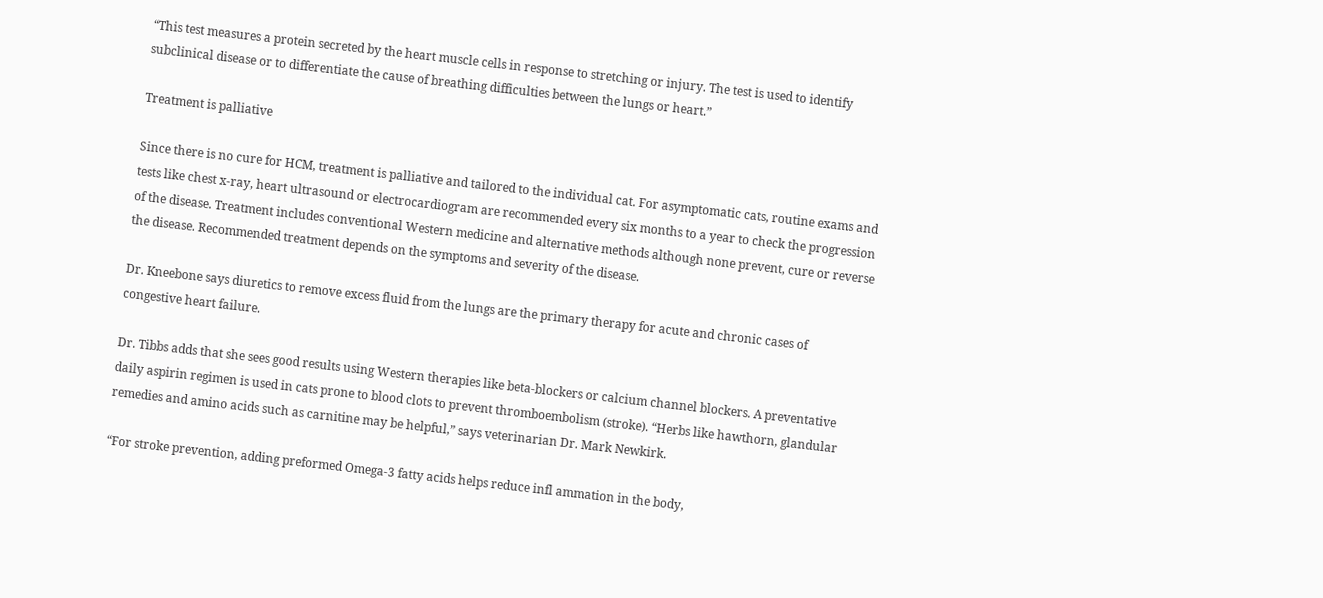“This test measures a protein secreted by the heart muscle cells in response to stretching or injury. The test is used to identify subclinical disease or to differentiate the cause of breathing difficulties between the lungs or heart.”

Treatment is palliative

Since there is no cure for HCM, treatment is palliative and tailored to the individual cat. For asymptomatic cats, routine exams and tests like chest x-ray, heart ultrasound or electrocardiogram are recommended every six months to a year to check the progression of the disease. Treatment includes conventional Western medicine and alternative methods although none prevent, cure or reverse the disease. Recommended treatment depends on the symptoms and severity of the disease.

Dr. Kneebone says diuretics to remove excess fluid from the lungs are the primary therapy for acute and chronic cases of congestive heart failure.

Dr. Tibbs adds that she sees good results using Western therapies like beta-blockers or calcium channel blockers. A preventative daily aspirin regimen is used in cats prone to blood clots to prevent thromboembolism (stroke). “Herbs like hawthorn, glandular remedies and amino acids such as carnitine may be helpful,” says veterinarian Dr. Mark Newkirk.

“For stroke prevention, adding preformed Omega-3 fatty acids helps reduce infl ammation in the body,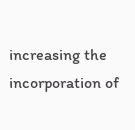increasing the incorporation of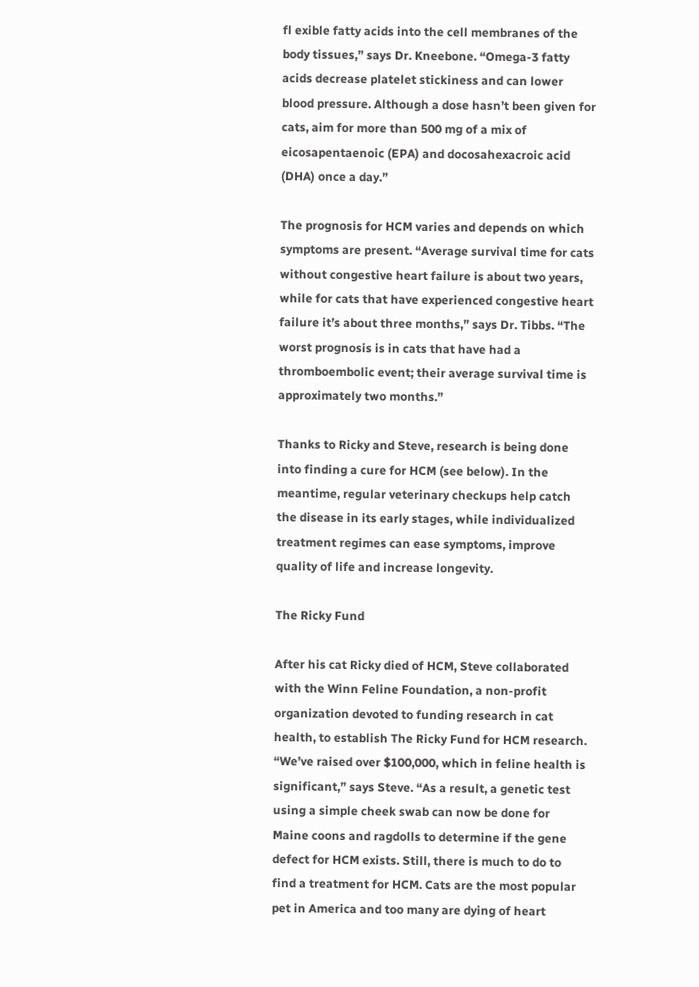fl exible fatty acids into the cell membranes of the body tissues,” says Dr. Kneebone. “Omega-3 fatty acids decrease platelet stickiness and can lower blood pressure. Although a dose hasn’t been given for cats, aim for more than 500 mg of a mix of eicosapentaenoic (EPA) and docosahexacroic acid (DHA) once a day.”

The prognosis for HCM varies and depends on which symptoms are present. “Average survival time for cats without congestive heart failure is about two years, while for cats that have experienced congestive heart failure it’s about three months,” says Dr. Tibbs. “The worst prognosis is in cats that have had a thromboembolic event; their average survival time is approximately two months.”

Thanks to Ricky and Steve, research is being done into finding a cure for HCM (see below). In the meantime, regular veterinary checkups help catch the disease in its early stages, while individualized treatment regimes can ease symptoms, improve quality of life and increase longevity.

The Ricky Fund

After his cat Ricky died of HCM, Steve collaborated with the Winn Feline Foundation, a non-profit organization devoted to funding research in cat health, to establish The Ricky Fund for HCM research. “We’ve raised over $100,000, which in feline health is significant,” says Steve. “As a result, a genetic test using a simple cheek swab can now be done for Maine coons and ragdolls to determine if the gene defect for HCM exists. Still, there is much to do to find a treatment for HCM. Cats are the most popular pet in America and too many are dying of heart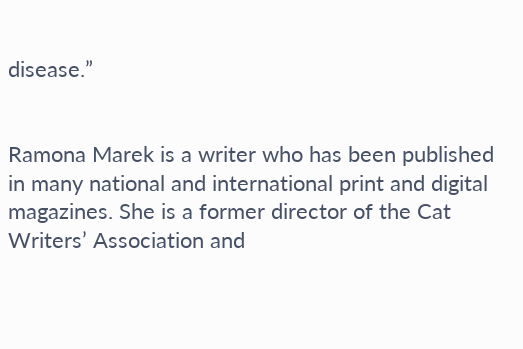disease.”


Ramona Marek is a writer who has been published in many national and international print and digital magazines. She is a former director of the Cat Writers’ Association and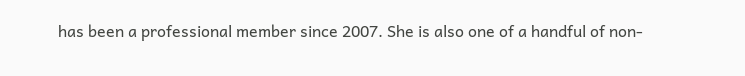has been a professional member since 2007. She is also one of a handful of non-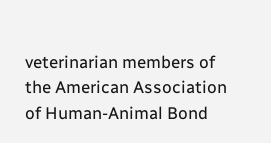veterinarian members of the American Association of Human-Animal Bond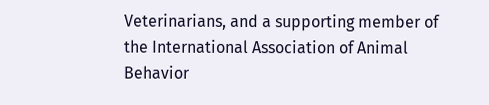Veterinarians, and a supporting member of the International Association of Animal Behavior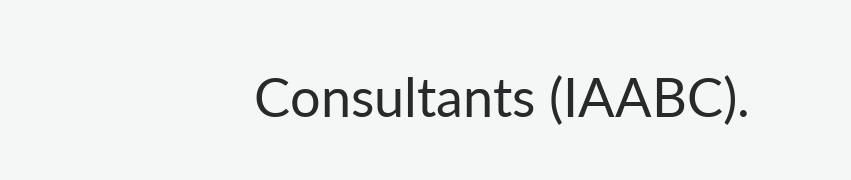Consultants (IAABC).